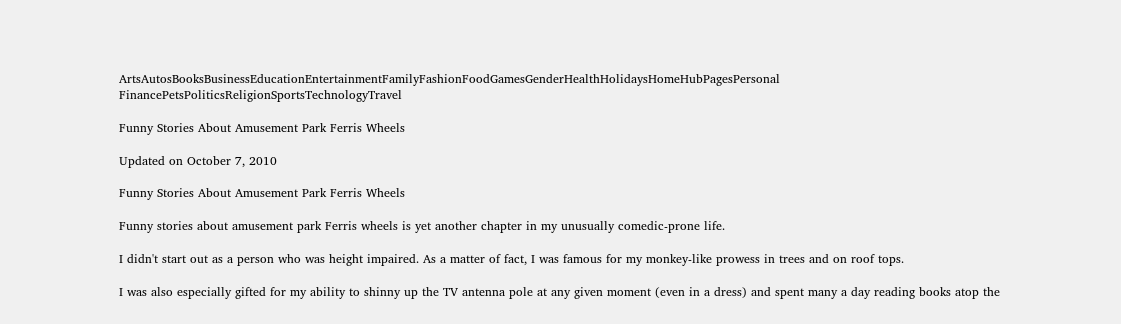ArtsAutosBooksBusinessEducationEntertainmentFamilyFashionFoodGamesGenderHealthHolidaysHomeHubPagesPersonal FinancePetsPoliticsReligionSportsTechnologyTravel

Funny Stories About Amusement Park Ferris Wheels

Updated on October 7, 2010

Funny Stories About Amusement Park Ferris Wheels

Funny stories about amusement park Ferris wheels is yet another chapter in my unusually comedic-prone life.

I didn't start out as a person who was height impaired. As a matter of fact, I was famous for my monkey-like prowess in trees and on roof tops.

I was also especially gifted for my ability to shinny up the TV antenna pole at any given moment (even in a dress) and spent many a day reading books atop the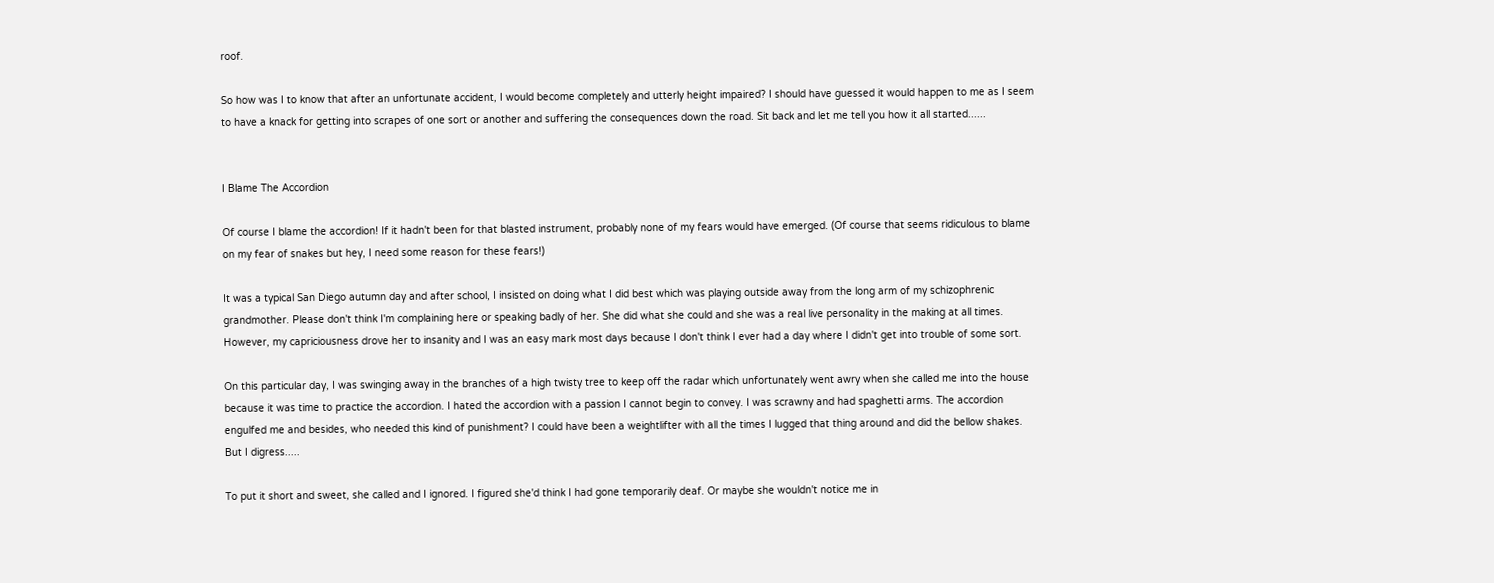roof.

So how was I to know that after an unfortunate accident, I would become completely and utterly height impaired? I should have guessed it would happen to me as I seem to have a knack for getting into scrapes of one sort or another and suffering the consequences down the road. Sit back and let me tell you how it all started......


I Blame The Accordion

Of course I blame the accordion! If it hadn't been for that blasted instrument, probably none of my fears would have emerged. (Of course that seems ridiculous to blame on my fear of snakes but hey, I need some reason for these fears!)

It was a typical San Diego autumn day and after school, I insisted on doing what I did best which was playing outside away from the long arm of my schizophrenic grandmother. Please don't think I'm complaining here or speaking badly of her. She did what she could and she was a real live personality in the making at all times.  However, my capriciousness drove her to insanity and I was an easy mark most days because I don't think I ever had a day where I didn't get into trouble of some sort.

On this particular day, I was swinging away in the branches of a high twisty tree to keep off the radar which unfortunately went awry when she called me into the house because it was time to practice the accordion. I hated the accordion with a passion I cannot begin to convey. I was scrawny and had spaghetti arms. The accordion engulfed me and besides, who needed this kind of punishment? I could have been a weightlifter with all the times I lugged that thing around and did the bellow shakes. But I digress.....

To put it short and sweet, she called and I ignored. I figured she'd think I had gone temporarily deaf. Or maybe she wouldn't notice me in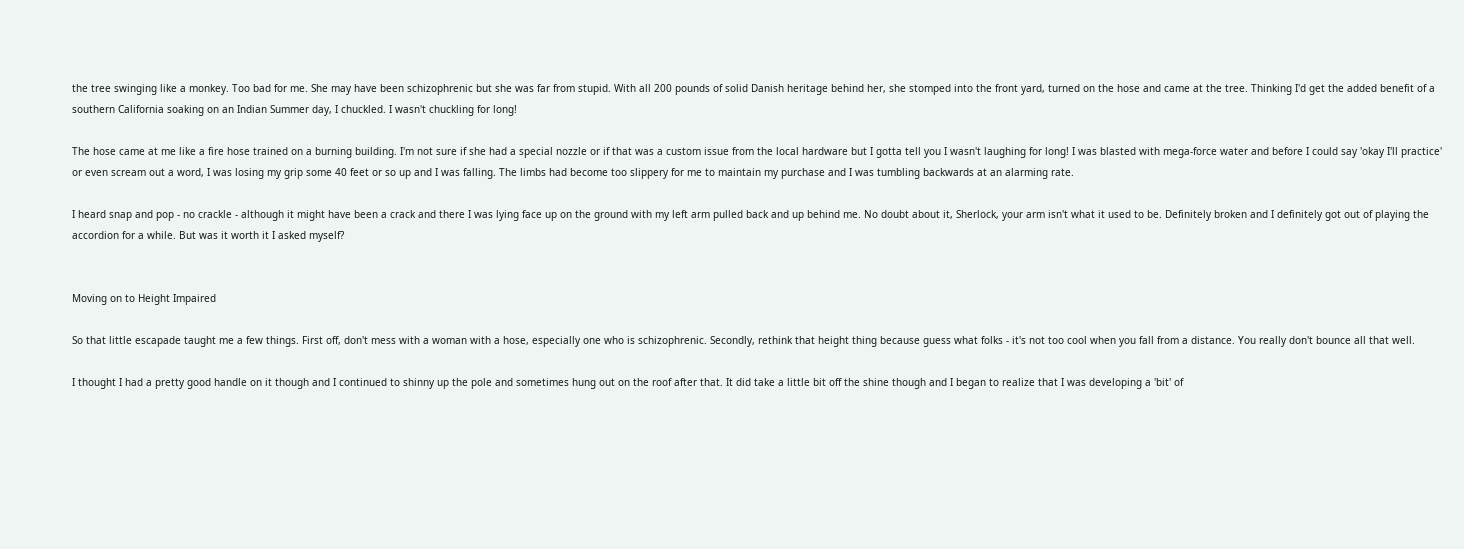the tree swinging like a monkey. Too bad for me. She may have been schizophrenic but she was far from stupid. With all 200 pounds of solid Danish heritage behind her, she stomped into the front yard, turned on the hose and came at the tree. Thinking I'd get the added benefit of a southern California soaking on an Indian Summer day, I chuckled. I wasn't chuckling for long!

The hose came at me like a fire hose trained on a burning building. I'm not sure if she had a special nozzle or if that was a custom issue from the local hardware but I gotta tell you I wasn't laughing for long! I was blasted with mega-force water and before I could say 'okay I'll practice' or even scream out a word, I was losing my grip some 40 feet or so up and I was falling. The limbs had become too slippery for me to maintain my purchase and I was tumbling backwards at an alarming rate.

I heard snap and pop - no crackle - although it might have been a crack and there I was lying face up on the ground with my left arm pulled back and up behind me. No doubt about it, Sherlock, your arm isn't what it used to be. Definitely broken and I definitely got out of playing the accordion for a while. But was it worth it I asked myself?


Moving on to Height Impaired

So that little escapade taught me a few things. First off, don't mess with a woman with a hose, especially one who is schizophrenic. Secondly, rethink that height thing because guess what folks - it's not too cool when you fall from a distance. You really don't bounce all that well.

I thought I had a pretty good handle on it though and I continued to shinny up the pole and sometimes hung out on the roof after that. It did take a little bit off the shine though and I began to realize that I was developing a 'bit' of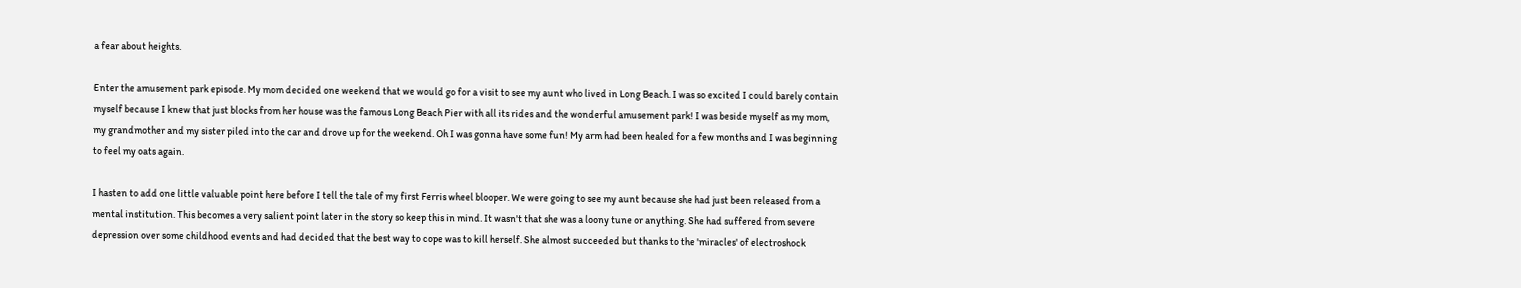a fear about heights.

Enter the amusement park episode. My mom decided one weekend that we would go for a visit to see my aunt who lived in Long Beach. I was so excited I could barely contain myself because I knew that just blocks from her house was the famous Long Beach Pier with all its rides and the wonderful amusement park! I was beside myself as my mom, my grandmother and my sister piled into the car and drove up for the weekend. Oh I was gonna have some fun! My arm had been healed for a few months and I was beginning to feel my oats again.

I hasten to add one little valuable point here before I tell the tale of my first Ferris wheel blooper. We were going to see my aunt because she had just been released from a mental institution. This becomes a very salient point later in the story so keep this in mind. It wasn't that she was a loony tune or anything. She had suffered from severe depression over some childhood events and had decided that the best way to cope was to kill herself. She almost succeeded but thanks to the 'miracles' of electroshock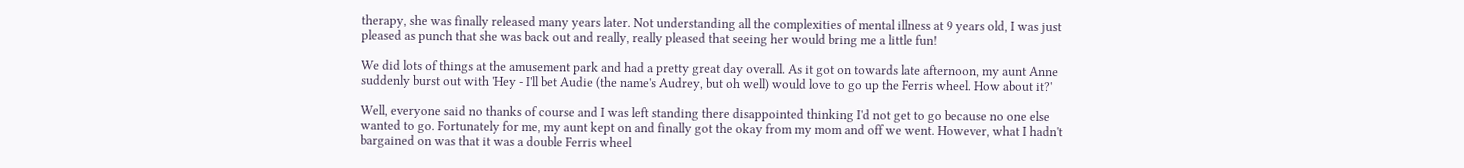therapy, she was finally released many years later. Not understanding all the complexities of mental illness at 9 years old, I was just pleased as punch that she was back out and really, really pleased that seeing her would bring me a little fun!

We did lots of things at the amusement park and had a pretty great day overall. As it got on towards late afternoon, my aunt Anne suddenly burst out with 'Hey - I'll bet Audie (the name's Audrey, but oh well) would love to go up the Ferris wheel. How about it?'

Well, everyone said no thanks of course and I was left standing there disappointed thinking I'd not get to go because no one else wanted to go. Fortunately for me, my aunt kept on and finally got the okay from my mom and off we went. However, what I hadn't bargained on was that it was a double Ferris wheel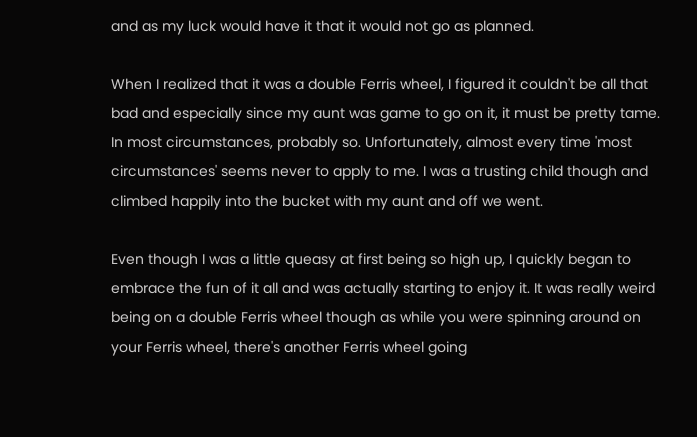and as my luck would have it that it would not go as planned.

When I realized that it was a double Ferris wheel, I figured it couldn't be all that bad and especially since my aunt was game to go on it, it must be pretty tame. In most circumstances, probably so. Unfortunately, almost every time 'most circumstances' seems never to apply to me. I was a trusting child though and climbed happily into the bucket with my aunt and off we went.

Even though I was a little queasy at first being so high up, I quickly began to embrace the fun of it all and was actually starting to enjoy it. It was really weird being on a double Ferris wheel though as while you were spinning around on your Ferris wheel, there's another Ferris wheel going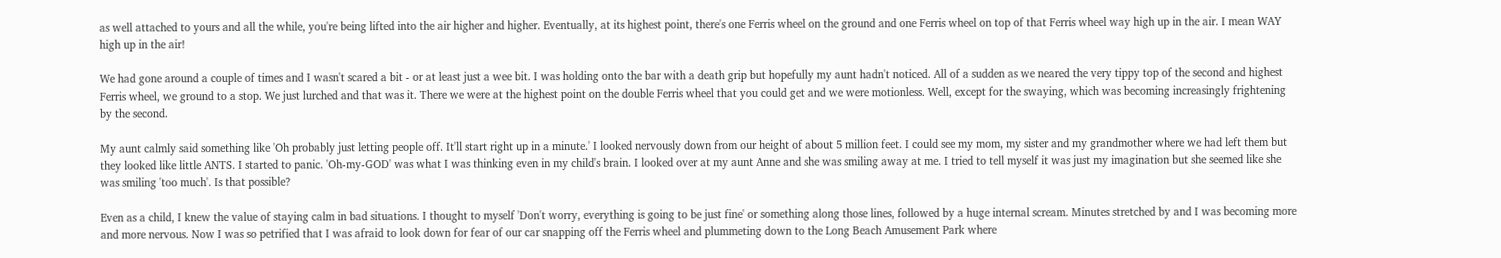as well attached to yours and all the while, you're being lifted into the air higher and higher. Eventually, at its highest point, there's one Ferris wheel on the ground and one Ferris wheel on top of that Ferris wheel way high up in the air. I mean WAY high up in the air!

We had gone around a couple of times and I wasn't scared a bit - or at least just a wee bit. I was holding onto the bar with a death grip but hopefully my aunt hadn't noticed. All of a sudden as we neared the very tippy top of the second and highest Ferris wheel, we ground to a stop. We just lurched and that was it. There we were at the highest point on the double Ferris wheel that you could get and we were motionless. Well, except for the swaying, which was becoming increasingly frightening by the second.

My aunt calmly said something like 'Oh probably just letting people off. It'll start right up in a minute.' I looked nervously down from our height of about 5 million feet. I could see my mom, my sister and my grandmother where we had left them but they looked like little ANTS. I started to panic. 'Oh-my-GOD' was what I was thinking even in my child's brain. I looked over at my aunt Anne and she was smiling away at me. I tried to tell myself it was just my imagination but she seemed like she was smiling 'too much'. Is that possible?

Even as a child, I knew the value of staying calm in bad situations. I thought to myself 'Don't worry, everything is going to be just fine' or something along those lines, followed by a huge internal scream. Minutes stretched by and I was becoming more and more nervous. Now I was so petrified that I was afraid to look down for fear of our car snapping off the Ferris wheel and plummeting down to the Long Beach Amusement Park where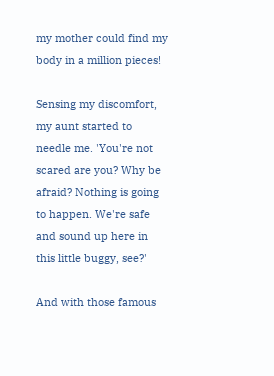my mother could find my body in a million pieces!

Sensing my discomfort, my aunt started to needle me. 'You're not scared are you? Why be afraid? Nothing is going to happen. We're safe and sound up here in this little buggy, see?'

And with those famous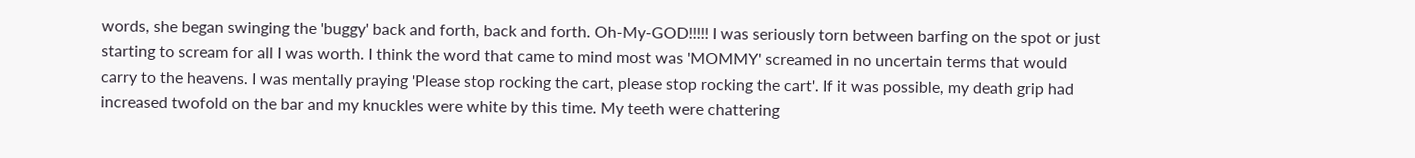words, she began swinging the 'buggy' back and forth, back and forth. Oh-My-GOD!!!!! I was seriously torn between barfing on the spot or just starting to scream for all I was worth. I think the word that came to mind most was 'MOMMY' screamed in no uncertain terms that would carry to the heavens. I was mentally praying 'Please stop rocking the cart, please stop rocking the cart'. If it was possible, my death grip had increased twofold on the bar and my knuckles were white by this time. My teeth were chattering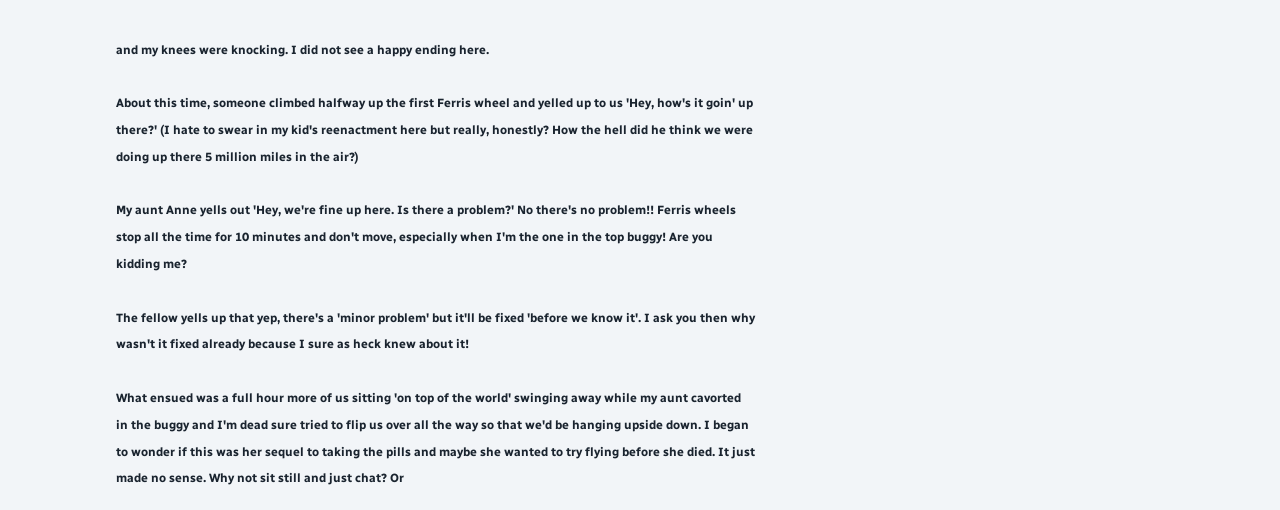and my knees were knocking. I did not see a happy ending here.

About this time, someone climbed halfway up the first Ferris wheel and yelled up to us 'Hey, how's it goin' up there?' (I hate to swear in my kid's reenactment here but really, honestly? How the hell did he think we were doing up there 5 million miles in the air?)

My aunt Anne yells out 'Hey, we're fine up here. Is there a problem?' No there's no problem!! Ferris wheels stop all the time for 10 minutes and don't move, especially when I'm the one in the top buggy! Are you kidding me?

The fellow yells up that yep, there's a 'minor problem' but it'll be fixed 'before we know it'. I ask you then why wasn't it fixed already because I sure as heck knew about it!

What ensued was a full hour more of us sitting 'on top of the world' swinging away while my aunt cavorted in the buggy and I'm dead sure tried to flip us over all the way so that we'd be hanging upside down. I began to wonder if this was her sequel to taking the pills and maybe she wanted to try flying before she died. It just made no sense. Why not sit still and just chat? Or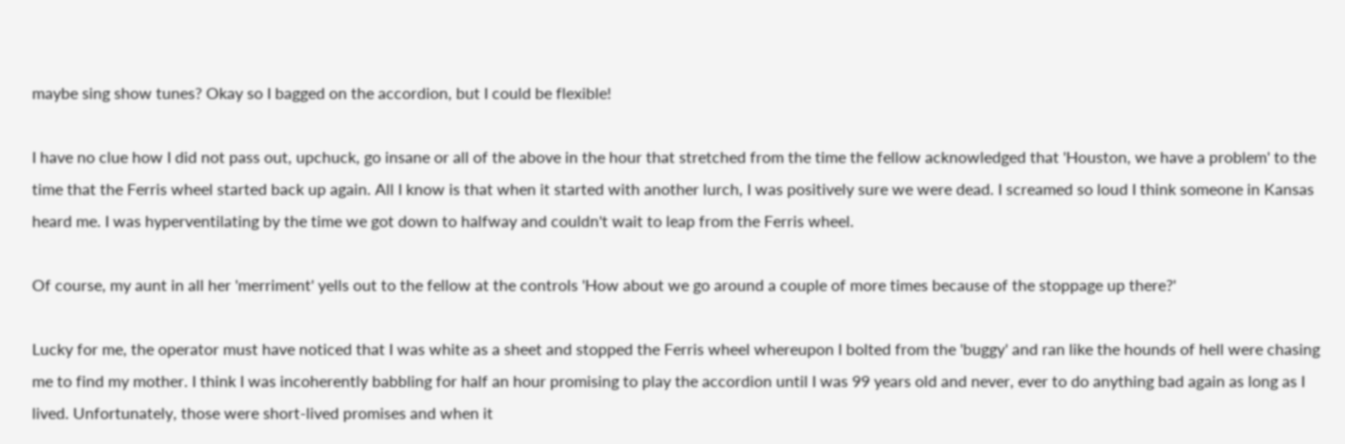maybe sing show tunes? Okay so I bagged on the accordion, but I could be flexible!

I have no clue how I did not pass out, upchuck, go insane or all of the above in the hour that stretched from the time the fellow acknowledged that 'Houston, we have a problem' to the time that the Ferris wheel started back up again. All I know is that when it started with another lurch, I was positively sure we were dead. I screamed so loud I think someone in Kansas heard me. I was hyperventilating by the time we got down to halfway and couldn't wait to leap from the Ferris wheel.

Of course, my aunt in all her 'merriment' yells out to the fellow at the controls 'How about we go around a couple of more times because of the stoppage up there?'

Lucky for me, the operator must have noticed that I was white as a sheet and stopped the Ferris wheel whereupon I bolted from the 'buggy' and ran like the hounds of hell were chasing me to find my mother. I think I was incoherently babbling for half an hour promising to play the accordion until I was 99 years old and never, ever to do anything bad again as long as I lived. Unfortunately, those were short-lived promises and when it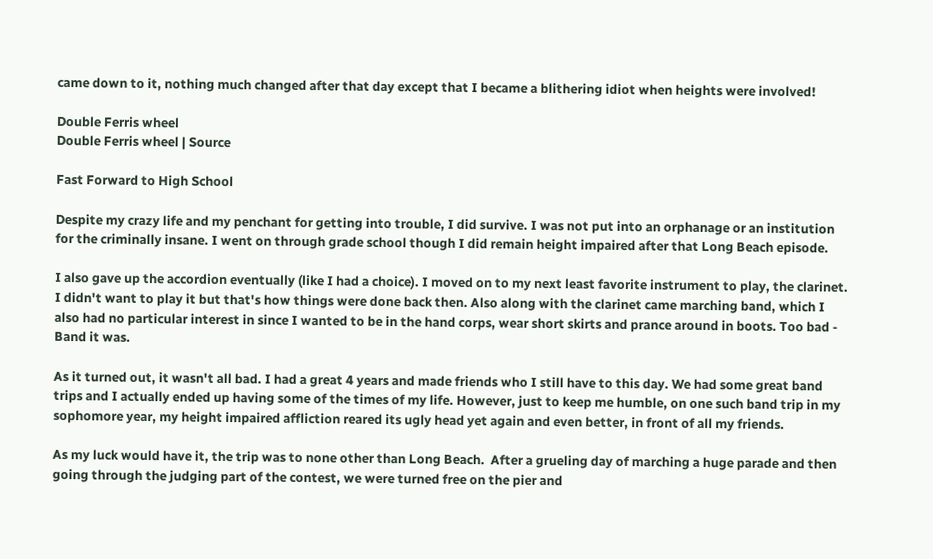came down to it, nothing much changed after that day except that I became a blithering idiot when heights were involved!

Double Ferris wheel
Double Ferris wheel | Source

Fast Forward to High School

Despite my crazy life and my penchant for getting into trouble, I did survive. I was not put into an orphanage or an institution for the criminally insane. I went on through grade school though I did remain height impaired after that Long Beach episode.

I also gave up the accordion eventually (like I had a choice). I moved on to my next least favorite instrument to play, the clarinet. I didn't want to play it but that's how things were done back then. Also along with the clarinet came marching band, which I also had no particular interest in since I wanted to be in the hand corps, wear short skirts and prance around in boots. Too bad - Band it was.

As it turned out, it wasn't all bad. I had a great 4 years and made friends who I still have to this day. We had some great band trips and I actually ended up having some of the times of my life. However, just to keep me humble, on one such band trip in my sophomore year, my height impaired affliction reared its ugly head yet again and even better, in front of all my friends.

As my luck would have it, the trip was to none other than Long Beach.  After a grueling day of marching a huge parade and then going through the judging part of the contest, we were turned free on the pier and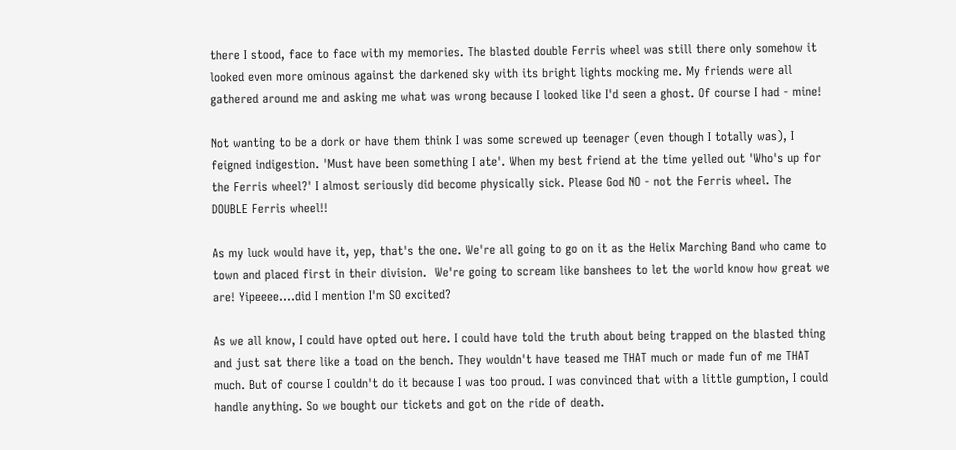there I stood, face to face with my memories. The blasted double Ferris wheel was still there only somehow it looked even more ominous against the darkened sky with its bright lights mocking me. My friends were all gathered around me and asking me what was wrong because I looked like I'd seen a ghost. Of course I had - mine!

Not wanting to be a dork or have them think I was some screwed up teenager (even though I totally was), I feigned indigestion. 'Must have been something I ate'. When my best friend at the time yelled out 'Who's up for the Ferris wheel?' I almost seriously did become physically sick. Please God NO - not the Ferris wheel. The DOUBLE Ferris wheel!!

As my luck would have it, yep, that's the one. We're all going to go on it as the Helix Marching Band who came to town and placed first in their division.  We're going to scream like banshees to let the world know how great we are! Yipeeee....did I mention I'm SO excited?

As we all know, I could have opted out here. I could have told the truth about being trapped on the blasted thing and just sat there like a toad on the bench. They wouldn't have teased me THAT much or made fun of me THAT much. But of course I couldn't do it because I was too proud. I was convinced that with a little gumption, I could handle anything. So we bought our tickets and got on the ride of death.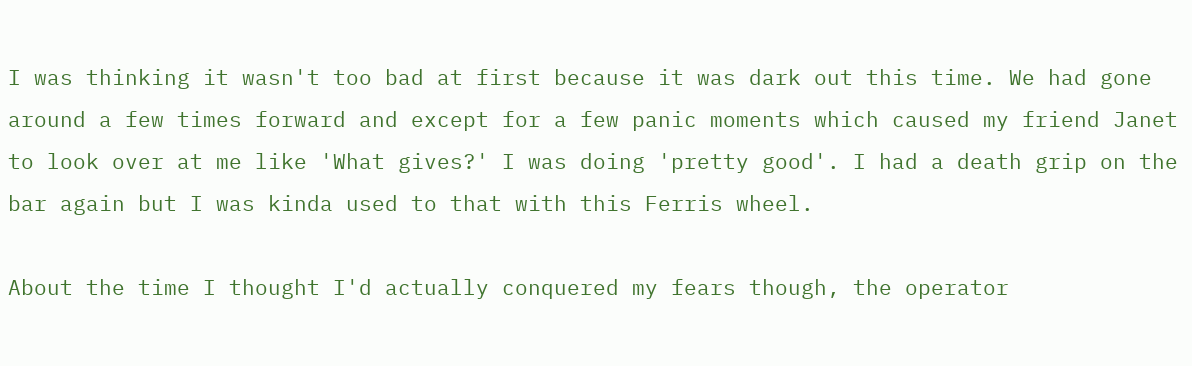I was thinking it wasn't too bad at first because it was dark out this time. We had gone around a few times forward and except for a few panic moments which caused my friend Janet to look over at me like 'What gives?' I was doing 'pretty good'. I had a death grip on the bar again but I was kinda used to that with this Ferris wheel.

About the time I thought I'd actually conquered my fears though, the operator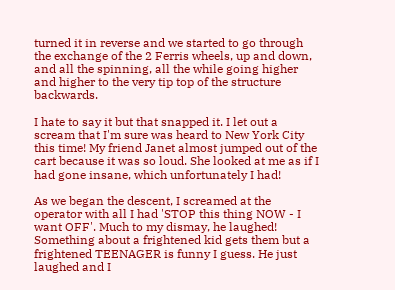turned it in reverse and we started to go through the exchange of the 2 Ferris wheels, up and down, and all the spinning, all the while going higher and higher to the very tip top of the structure backwards.

I hate to say it but that snapped it. I let out a scream that I'm sure was heard to New York City this time! My friend Janet almost jumped out of the cart because it was so loud. She looked at me as if I had gone insane, which unfortunately I had!

As we began the descent, I screamed at the operator with all I had 'STOP this thing NOW - I want OFF'. Much to my dismay, he laughed! Something about a frightened kid gets them but a frightened TEENAGER is funny I guess. He just laughed and I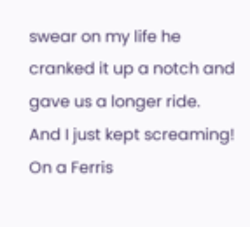swear on my life he cranked it up a notch and gave us a longer ride. And I just kept screaming!  On a Ferris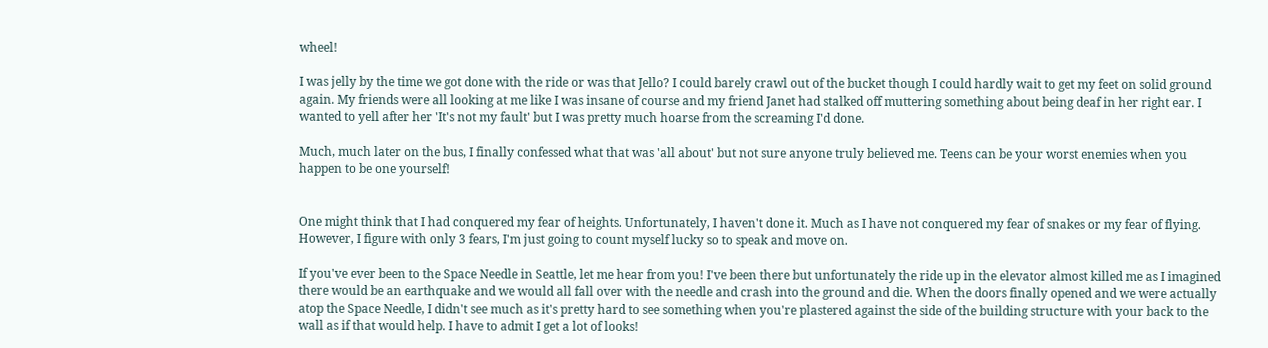wheel!

I was jelly by the time we got done with the ride or was that Jello? I could barely crawl out of the bucket though I could hardly wait to get my feet on solid ground again. My friends were all looking at me like I was insane of course and my friend Janet had stalked off muttering something about being deaf in her right ear. I wanted to yell after her 'It's not my fault' but I was pretty much hoarse from the screaming I'd done.

Much, much later on the bus, I finally confessed what that was 'all about' but not sure anyone truly believed me. Teens can be your worst enemies when you happen to be one yourself!


One might think that I had conquered my fear of heights. Unfortunately, I haven't done it. Much as I have not conquered my fear of snakes or my fear of flying. However, I figure with only 3 fears, I'm just going to count myself lucky so to speak and move on.

If you've ever been to the Space Needle in Seattle, let me hear from you! I've been there but unfortunately the ride up in the elevator almost killed me as I imagined there would be an earthquake and we would all fall over with the needle and crash into the ground and die. When the doors finally opened and we were actually atop the Space Needle, I didn't see much as it's pretty hard to see something when you're plastered against the side of the building structure with your back to the wall as if that would help. I have to admit I get a lot of looks!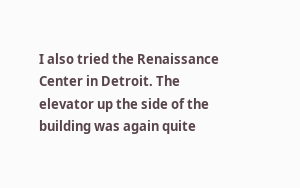I also tried the Renaissance Center in Detroit. The elevator up the side of the building was again quite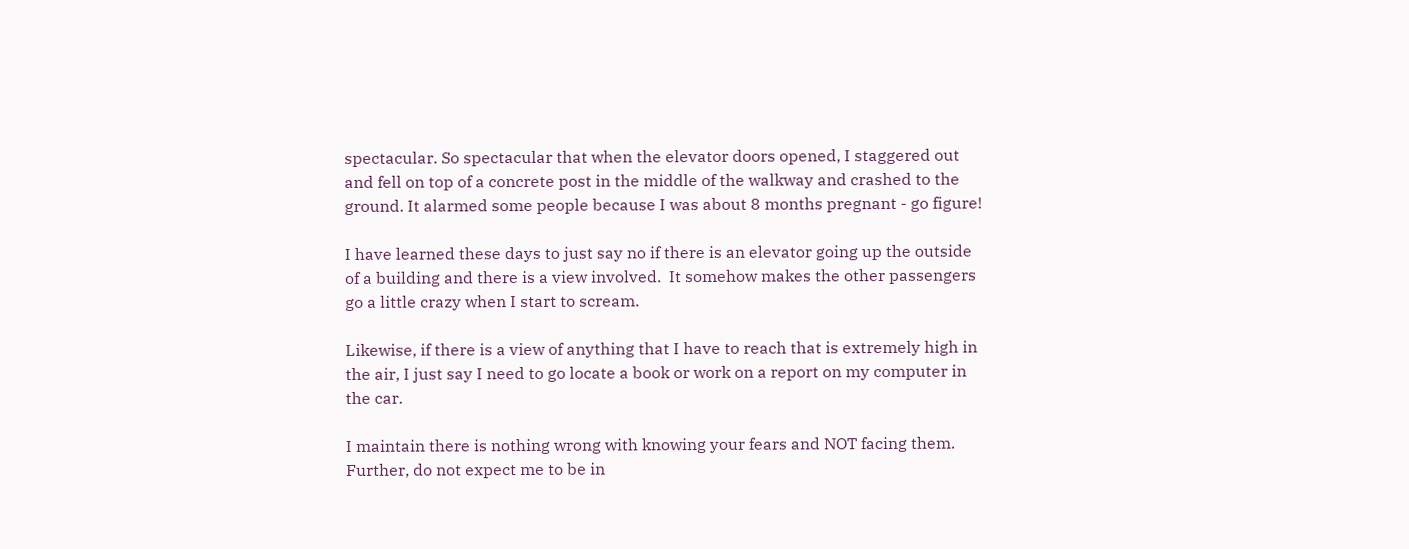spectacular. So spectacular that when the elevator doors opened, I staggered out and fell on top of a concrete post in the middle of the walkway and crashed to the ground. It alarmed some people because I was about 8 months pregnant - go figure!

I have learned these days to just say no if there is an elevator going up the outside of a building and there is a view involved.  It somehow makes the other passengers go a little crazy when I start to scream.

Likewise, if there is a view of anything that I have to reach that is extremely high in the air, I just say I need to go locate a book or work on a report on my computer in the car.

I maintain there is nothing wrong with knowing your fears and NOT facing them. Further, do not expect me to be in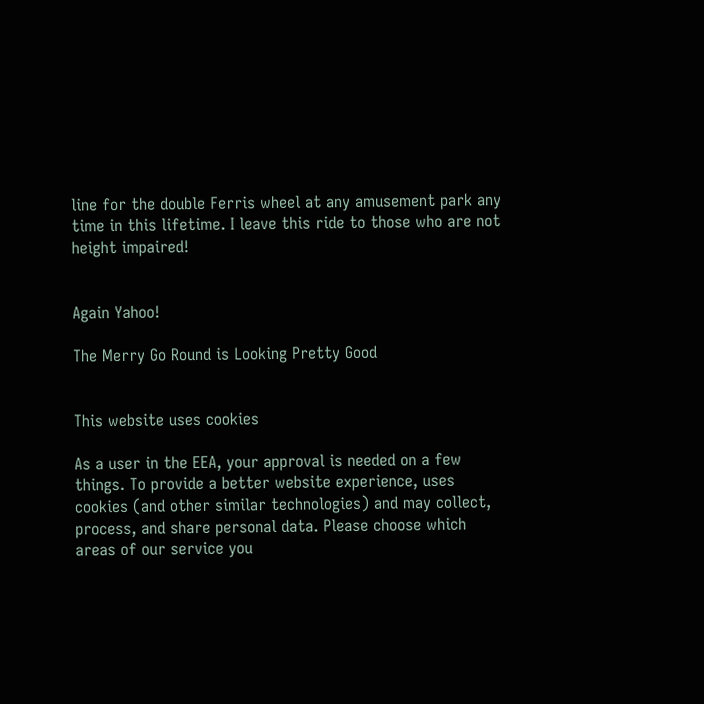line for the double Ferris wheel at any amusement park any time in this lifetime. I leave this ride to those who are not height impaired!


Again Yahoo!

The Merry Go Round is Looking Pretty Good


This website uses cookies

As a user in the EEA, your approval is needed on a few things. To provide a better website experience, uses cookies (and other similar technologies) and may collect, process, and share personal data. Please choose which areas of our service you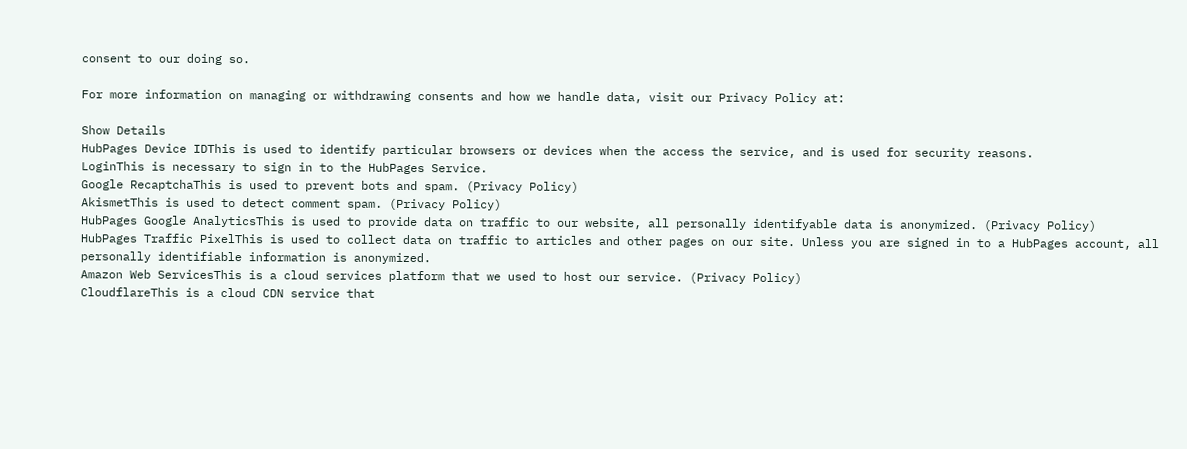consent to our doing so.

For more information on managing or withdrawing consents and how we handle data, visit our Privacy Policy at:

Show Details
HubPages Device IDThis is used to identify particular browsers or devices when the access the service, and is used for security reasons.
LoginThis is necessary to sign in to the HubPages Service.
Google RecaptchaThis is used to prevent bots and spam. (Privacy Policy)
AkismetThis is used to detect comment spam. (Privacy Policy)
HubPages Google AnalyticsThis is used to provide data on traffic to our website, all personally identifyable data is anonymized. (Privacy Policy)
HubPages Traffic PixelThis is used to collect data on traffic to articles and other pages on our site. Unless you are signed in to a HubPages account, all personally identifiable information is anonymized.
Amazon Web ServicesThis is a cloud services platform that we used to host our service. (Privacy Policy)
CloudflareThis is a cloud CDN service that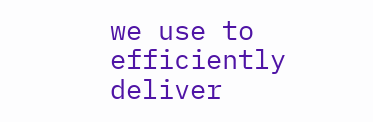we use to efficiently deliver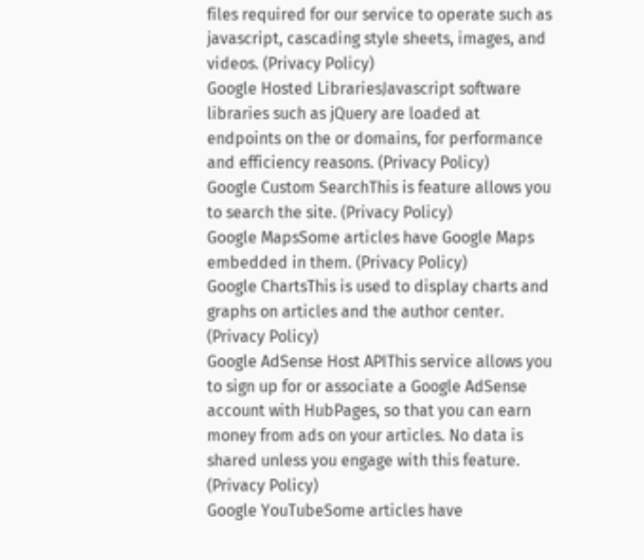files required for our service to operate such as javascript, cascading style sheets, images, and videos. (Privacy Policy)
Google Hosted LibrariesJavascript software libraries such as jQuery are loaded at endpoints on the or domains, for performance and efficiency reasons. (Privacy Policy)
Google Custom SearchThis is feature allows you to search the site. (Privacy Policy)
Google MapsSome articles have Google Maps embedded in them. (Privacy Policy)
Google ChartsThis is used to display charts and graphs on articles and the author center. (Privacy Policy)
Google AdSense Host APIThis service allows you to sign up for or associate a Google AdSense account with HubPages, so that you can earn money from ads on your articles. No data is shared unless you engage with this feature. (Privacy Policy)
Google YouTubeSome articles have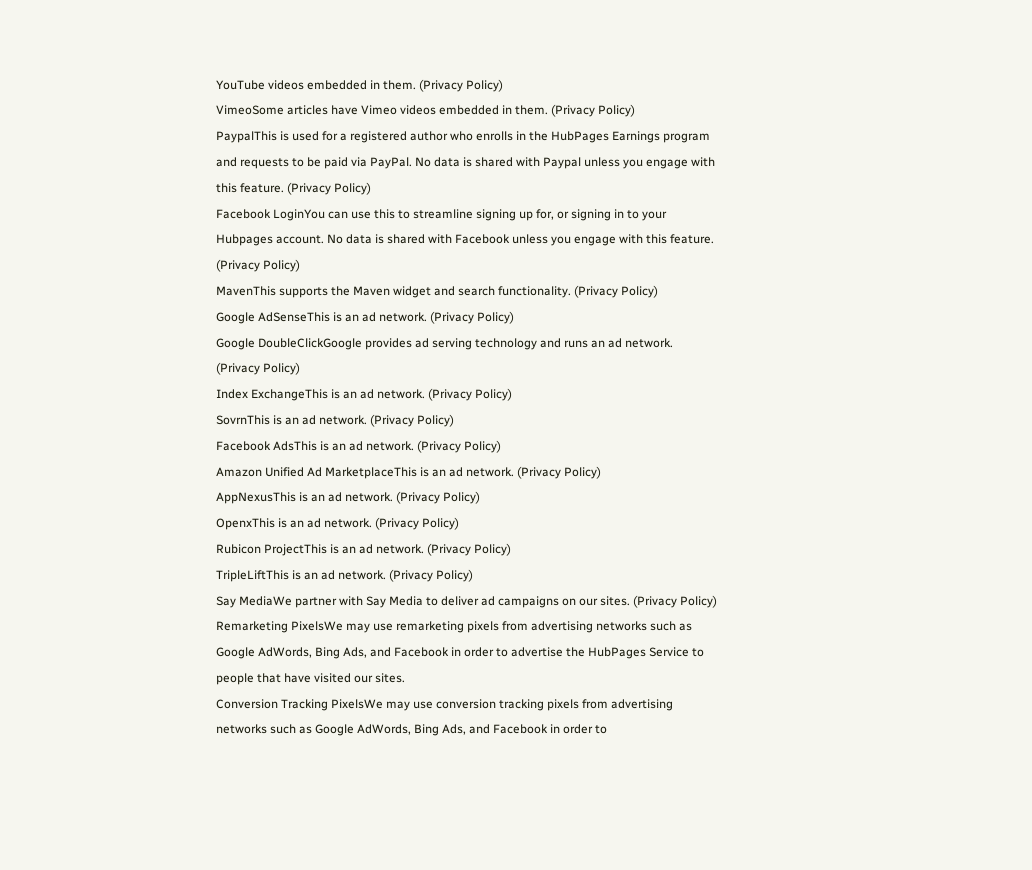YouTube videos embedded in them. (Privacy Policy)
VimeoSome articles have Vimeo videos embedded in them. (Privacy Policy)
PaypalThis is used for a registered author who enrolls in the HubPages Earnings program and requests to be paid via PayPal. No data is shared with Paypal unless you engage with this feature. (Privacy Policy)
Facebook LoginYou can use this to streamline signing up for, or signing in to your Hubpages account. No data is shared with Facebook unless you engage with this feature. (Privacy Policy)
MavenThis supports the Maven widget and search functionality. (Privacy Policy)
Google AdSenseThis is an ad network. (Privacy Policy)
Google DoubleClickGoogle provides ad serving technology and runs an ad network. (Privacy Policy)
Index ExchangeThis is an ad network. (Privacy Policy)
SovrnThis is an ad network. (Privacy Policy)
Facebook AdsThis is an ad network. (Privacy Policy)
Amazon Unified Ad MarketplaceThis is an ad network. (Privacy Policy)
AppNexusThis is an ad network. (Privacy Policy)
OpenxThis is an ad network. (Privacy Policy)
Rubicon ProjectThis is an ad network. (Privacy Policy)
TripleLiftThis is an ad network. (Privacy Policy)
Say MediaWe partner with Say Media to deliver ad campaigns on our sites. (Privacy Policy)
Remarketing PixelsWe may use remarketing pixels from advertising networks such as Google AdWords, Bing Ads, and Facebook in order to advertise the HubPages Service to people that have visited our sites.
Conversion Tracking PixelsWe may use conversion tracking pixels from advertising networks such as Google AdWords, Bing Ads, and Facebook in order to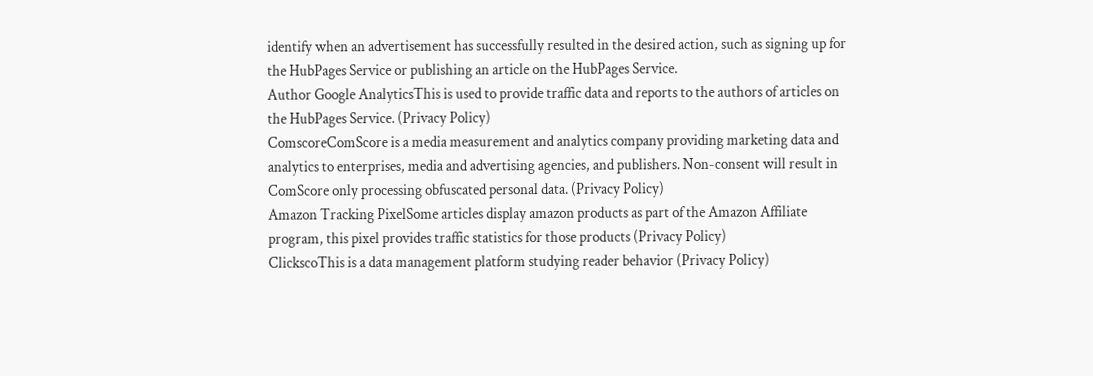identify when an advertisement has successfully resulted in the desired action, such as signing up for the HubPages Service or publishing an article on the HubPages Service.
Author Google AnalyticsThis is used to provide traffic data and reports to the authors of articles on the HubPages Service. (Privacy Policy)
ComscoreComScore is a media measurement and analytics company providing marketing data and analytics to enterprises, media and advertising agencies, and publishers. Non-consent will result in ComScore only processing obfuscated personal data. (Privacy Policy)
Amazon Tracking PixelSome articles display amazon products as part of the Amazon Affiliate program, this pixel provides traffic statistics for those products (Privacy Policy)
ClickscoThis is a data management platform studying reader behavior (Privacy Policy)